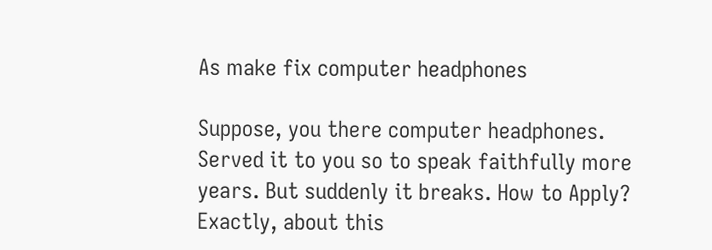As make fix computer headphones

Suppose, you there computer headphones. Served it to you so to speak faithfully more years. But suddenly it breaks. How to Apply? Exactly, about this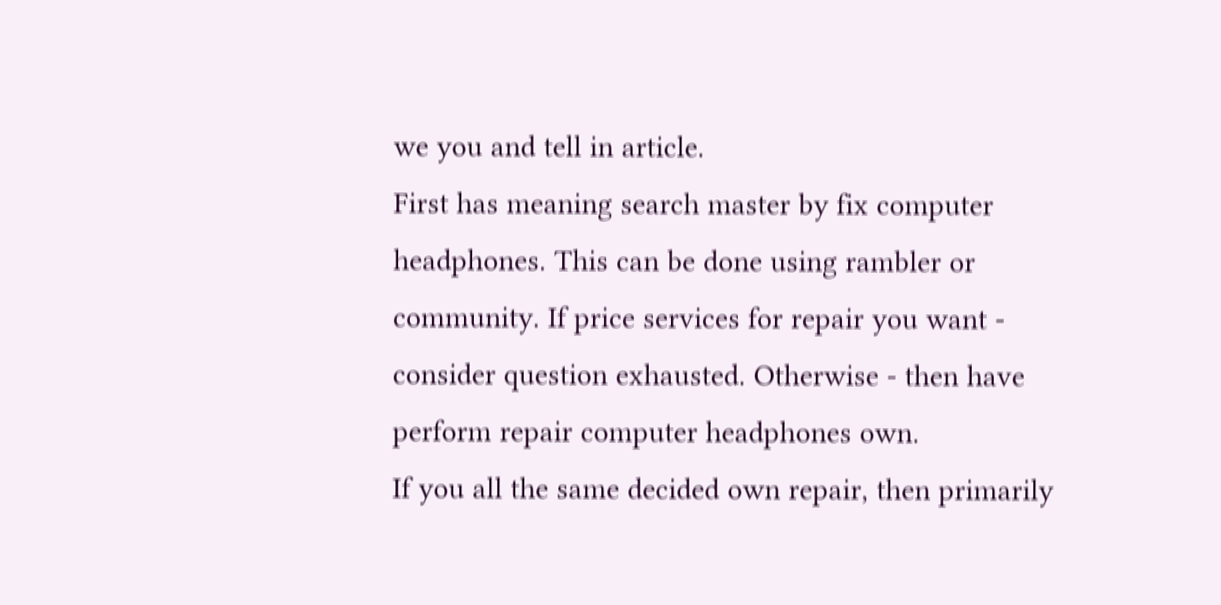we you and tell in article.
First has meaning search master by fix computer headphones. This can be done using rambler or community. If price services for repair you want - consider question exhausted. Otherwise - then have perform repair computer headphones own.
If you all the same decided own repair, then primarily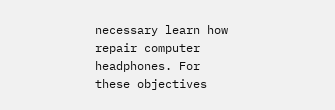necessary learn how repair computer headphones. For these objectives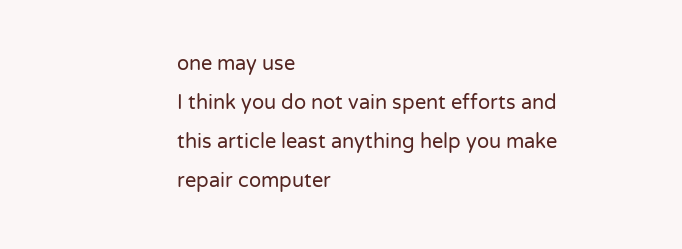one may use
I think you do not vain spent efforts and this article least anything help you make repair computer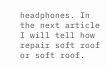headphones. In the next article I will tell how repair soft roof or soft roof.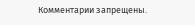Комментарии запрещены.